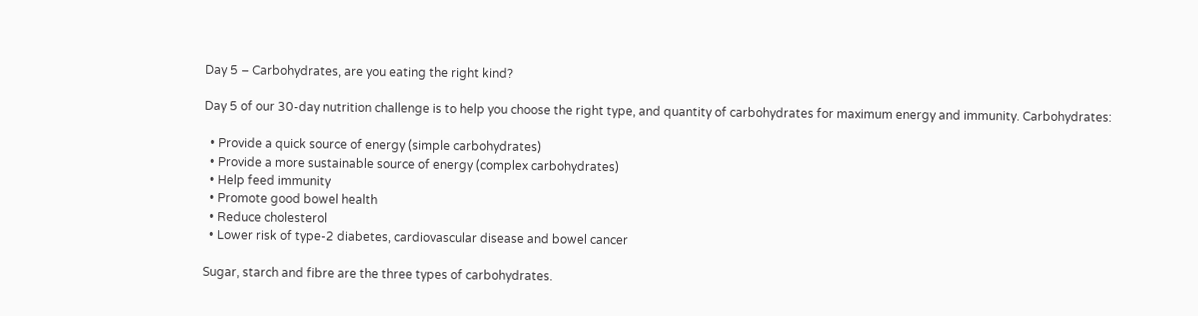Day 5 – Carbohydrates, are you eating the right kind?

Day 5 of our 30-day nutrition challenge is to help you choose the right type, and quantity of carbohydrates for maximum energy and immunity. Carbohydrates:

  • Provide a quick source of energy (simple carbohydrates)
  • Provide a more sustainable source of energy (complex carbohydrates)
  • Help feed immunity
  • Promote good bowel health
  • Reduce cholesterol
  • Lower risk of type-2 diabetes, cardiovascular disease and bowel cancer

Sugar, starch and fibre are the three types of carbohydrates.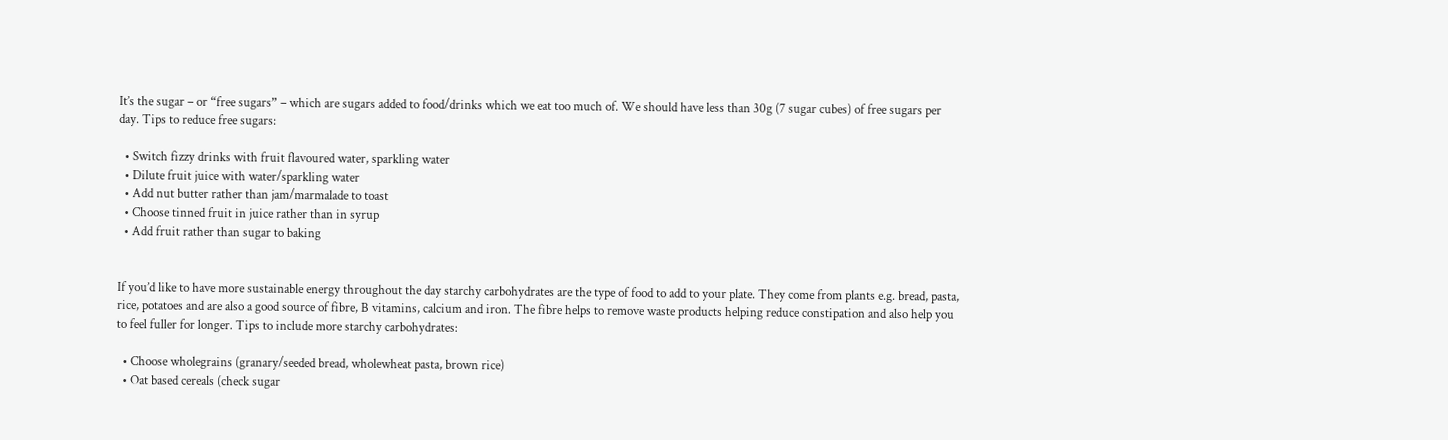It’s the sugar – or “free sugars” – which are sugars added to food/drinks which we eat too much of. We should have less than 30g (7 sugar cubes) of free sugars per day. Tips to reduce free sugars:

  • Switch fizzy drinks with fruit flavoured water, sparkling water
  • Dilute fruit juice with water/sparkling water
  • Add nut butter rather than jam/marmalade to toast
  • Choose tinned fruit in juice rather than in syrup
  • Add fruit rather than sugar to baking


If you’d like to have more sustainable energy throughout the day starchy carbohydrates are the type of food to add to your plate. They come from plants e.g. bread, pasta, rice, potatoes and are also a good source of fibre, B vitamins, calcium and iron. The fibre helps to remove waste products helping reduce constipation and also help you to feel fuller for longer. Tips to include more starchy carbohydrates:

  • Choose wholegrains (granary/seeded bread, wholewheat pasta, brown rice)
  • Oat based cereals (check sugar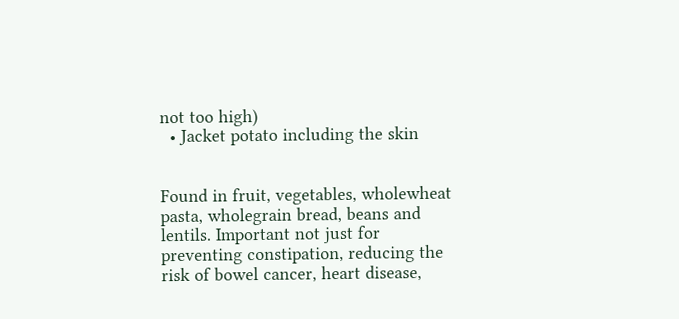not too high)
  • Jacket potato including the skin


Found in fruit, vegetables, wholewheat pasta, wholegrain bread, beans and lentils. Important not just for preventing constipation, reducing the risk of bowel cancer, heart disease,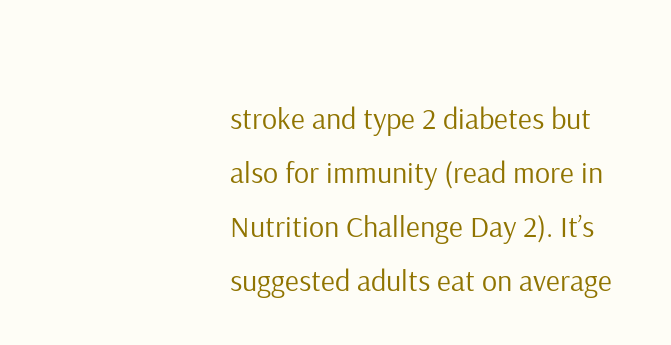stroke and type 2 diabetes but also for immunity (read more in Nutrition Challenge Day 2). It’s suggested adults eat on average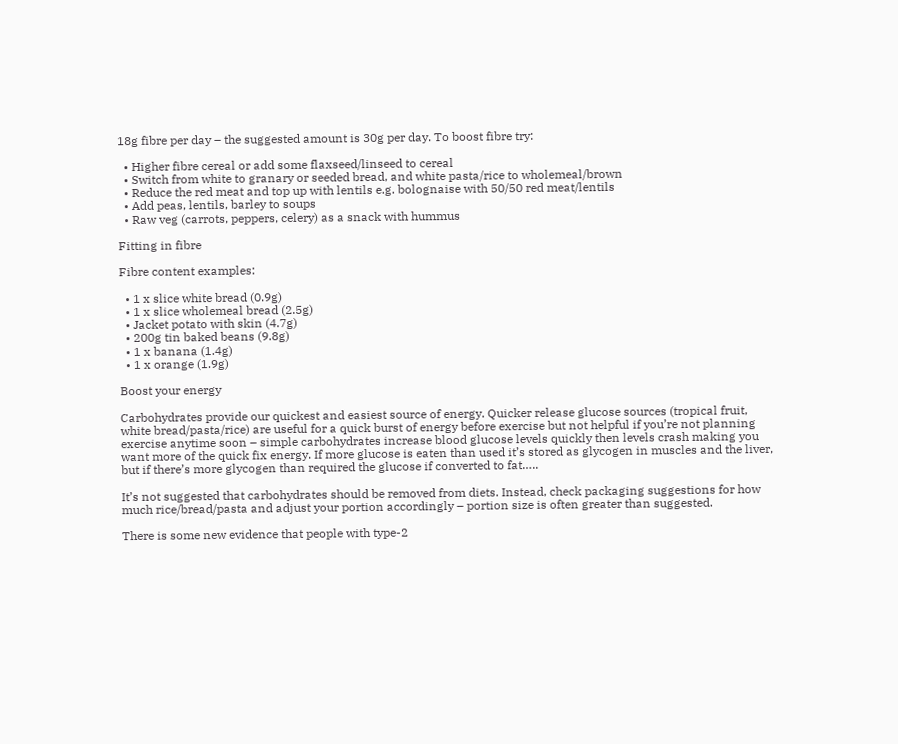18g fibre per day – the suggested amount is 30g per day. To boost fibre try:

  • Higher fibre cereal or add some flaxseed/linseed to cereal
  • Switch from white to granary or seeded bread, and white pasta/rice to wholemeal/brown
  • Reduce the red meat and top up with lentils e.g. bolognaise with 50/50 red meat/lentils
  • Add peas, lentils, barley to soups
  • Raw veg (carrots, peppers, celery) as a snack with hummus

Fitting in fibre

Fibre content examples:

  • 1 x slice white bread (0.9g)
  • 1 x slice wholemeal bread (2.5g)
  • Jacket potato with skin (4.7g)
  • 200g tin baked beans (9.8g)
  • 1 x banana (1.4g)
  • 1 x orange (1.9g)

Boost your energy

Carbohydrates provide our quickest and easiest source of energy. Quicker release glucose sources (tropical fruit, white bread/pasta/rice) are useful for a quick burst of energy before exercise but not helpful if you’re not planning exercise anytime soon – simple carbohydrates increase blood glucose levels quickly then levels crash making you want more of the quick fix energy. If more glucose is eaten than used it’s stored as glycogen in muscles and the liver, but if there’s more glycogen than required the glucose if converted to fat…..

It’s not suggested that carbohydrates should be removed from diets. Instead, check packaging suggestions for how much rice/bread/pasta and adjust your portion accordingly – portion size is often greater than suggested.

There is some new evidence that people with type-2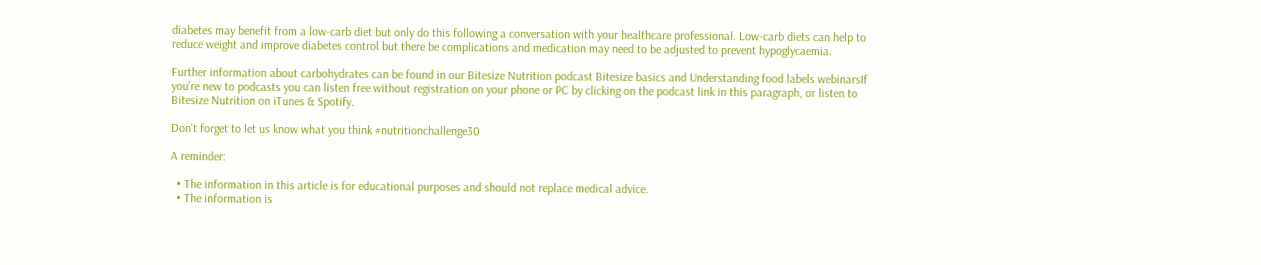diabetes may benefit from a low-carb diet but only do this following a conversation with your healthcare professional. Low-carb diets can help to reduce weight and improve diabetes control but there be complications and medication may need to be adjusted to prevent hypoglycaemia.

Further information about carbohydrates can be found in our Bitesize Nutrition podcast Bitesize basics and Understanding food labels webinarsIf you’re new to podcasts you can listen free without registration on your phone or PC by clicking on the podcast link in this paragraph, or listen to Bitesize Nutrition on iTunes & Spotify.

Don’t forget to let us know what you think #nutritionchallenge30

A reminder:

  • The information in this article is for educational purposes and should not replace medical advice.
  • The information is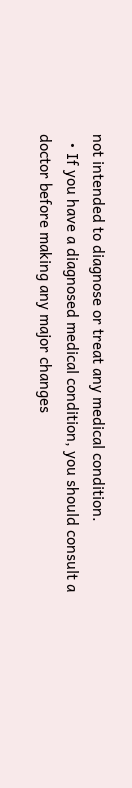not intended to diagnose or treat any medical condition.
  • If you have a diagnosed medical condition, you should consult a doctor before making any major changes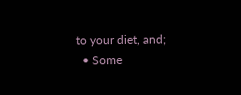to your diet, and;
  • Some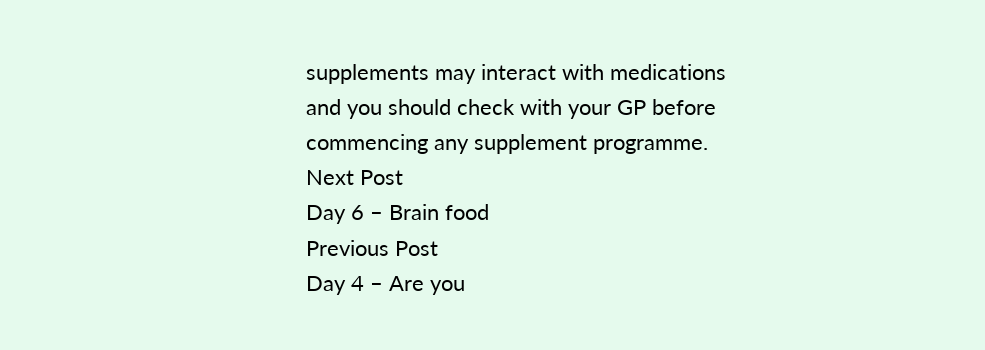supplements may interact with medications and you should check with your GP before commencing any supplement programme.
Next Post
Day 6 – Brain food
Previous Post
Day 4 – Are you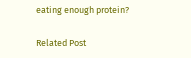eating enough protein?

Related Post